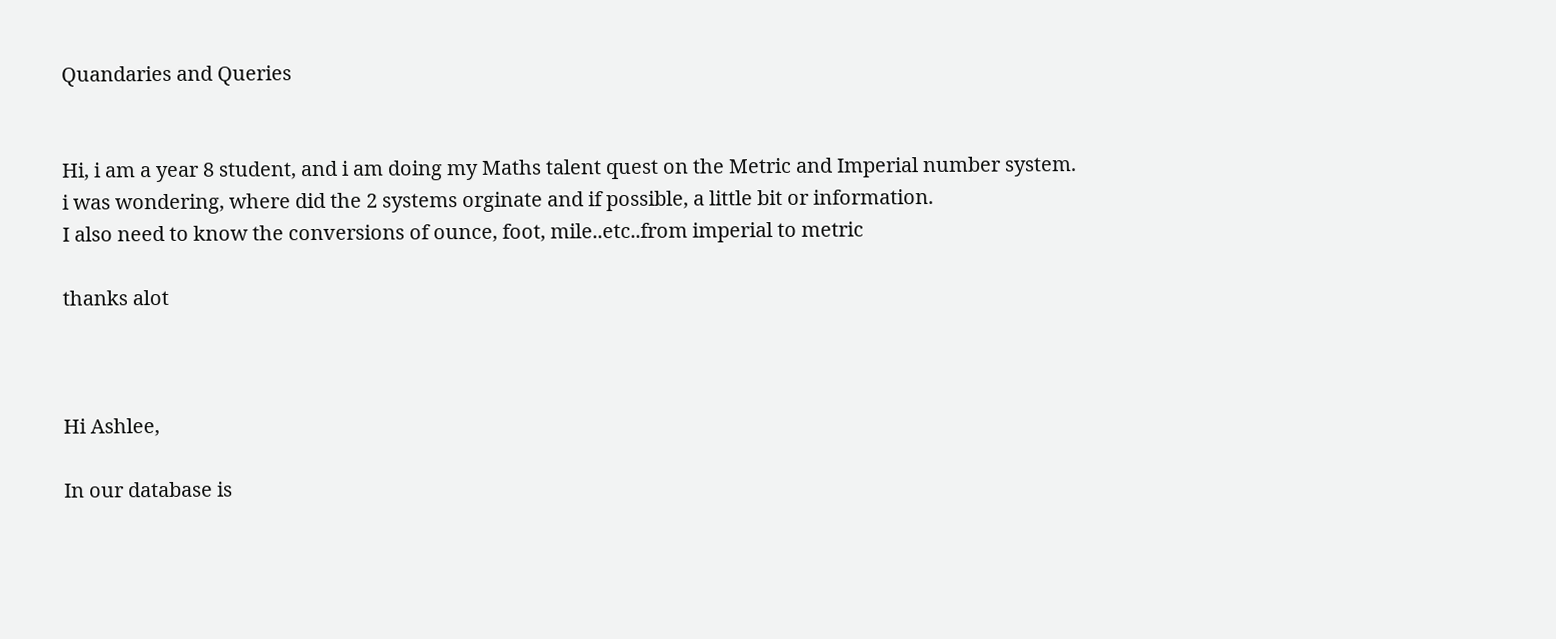Quandaries and Queries


Hi, i am a year 8 student, and i am doing my Maths talent quest on the Metric and Imperial number system.
i was wondering, where did the 2 systems orginate and if possible, a little bit or information.
I also need to know the conversions of ounce, foot, mile..etc..from imperial to metric

thanks alot



Hi Ashlee,

In our database is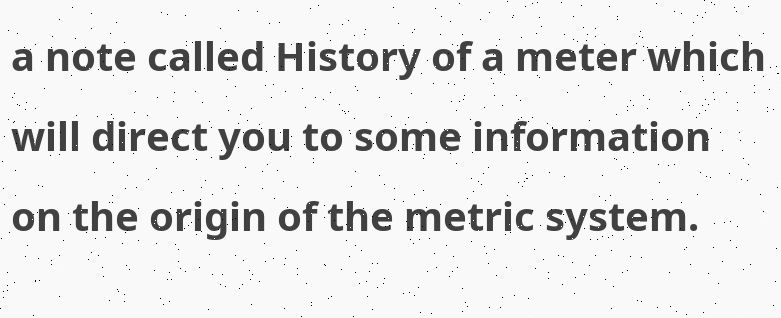a note called History of a meter which will direct you to some information on the origin of the metric system.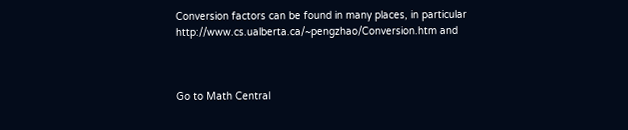Conversion factors can be found in many places, in particular http://www.cs.ualberta.ca/~pengzhao/Conversion.htm and



Go to Math Central